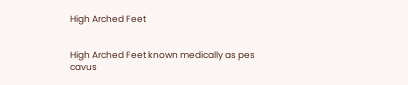High Arched Feet


High Arched Feet known medically as pes cavus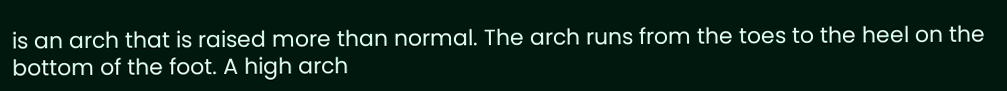is an arch that is raised more than normal. The arch runs from the toes to the heel on the bottom of the foot. A high arch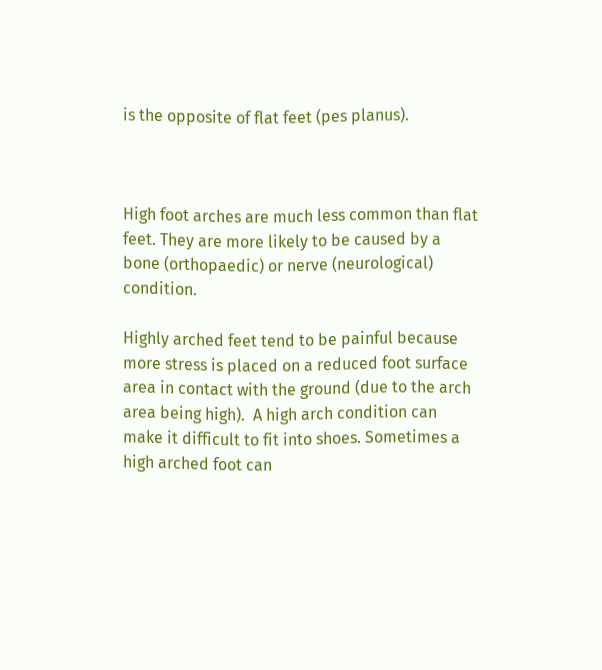is the opposite of flat feet (pes planus).



High foot arches are much less common than flat feet. They are more likely to be caused by a bone (orthopaedic) or nerve (neurological) condition.

Highly arched feet tend to be painful because more stress is placed on a reduced foot surface area in contact with the ground (due to the arch area being high).  A high arch condition can make it difficult to fit into shoes. Sometimes a high arched foot can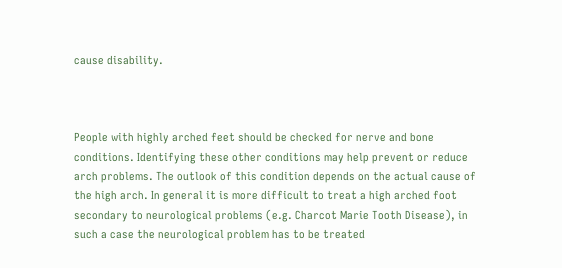cause disability.



People with highly arched feet should be checked for nerve and bone conditions. Identifying these other conditions may help prevent or reduce arch problems. The outlook of this condition depends on the actual cause of the high arch. In general it is more difficult to treat a high arched foot secondary to neurological problems (e.g. Charcot Marie Tooth Disease), in such a case the neurological problem has to be treated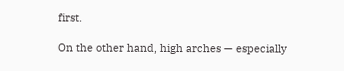first.

On the other hand, high arches — especially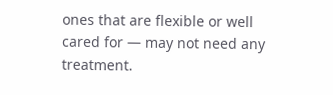ones that are flexible or well cared for — may not need any treatment.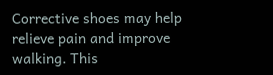Corrective shoes may help relieve pain and improve walking. This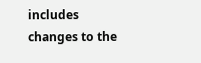includes changes to the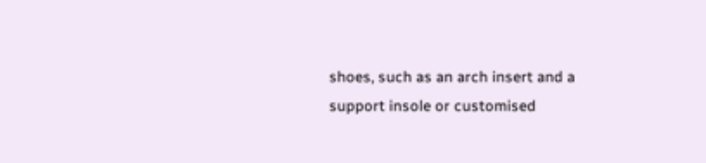shoes, such as an arch insert and a support insole or customised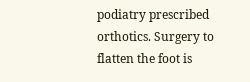podiatry prescribed orthotics. Surgery to flatten the foot is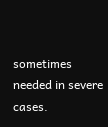sometimes needed in severe cases.